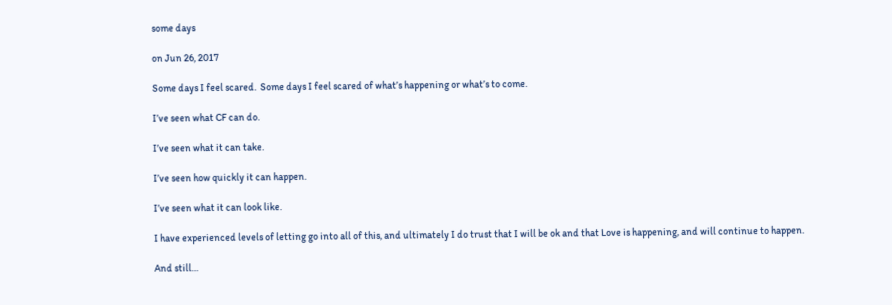some days

on Jun 26, 2017

Some days I feel scared.  Some days I feel scared of what’s happening or what’s to come.

I’ve seen what CF can do.

I’ve seen what it can take.

I’ve seen how quickly it can happen.

I’ve seen what it can look like.

I have experienced levels of letting go into all of this, and ultimately I do trust that I will be ok and that Love is happening, and will continue to happen.

And still…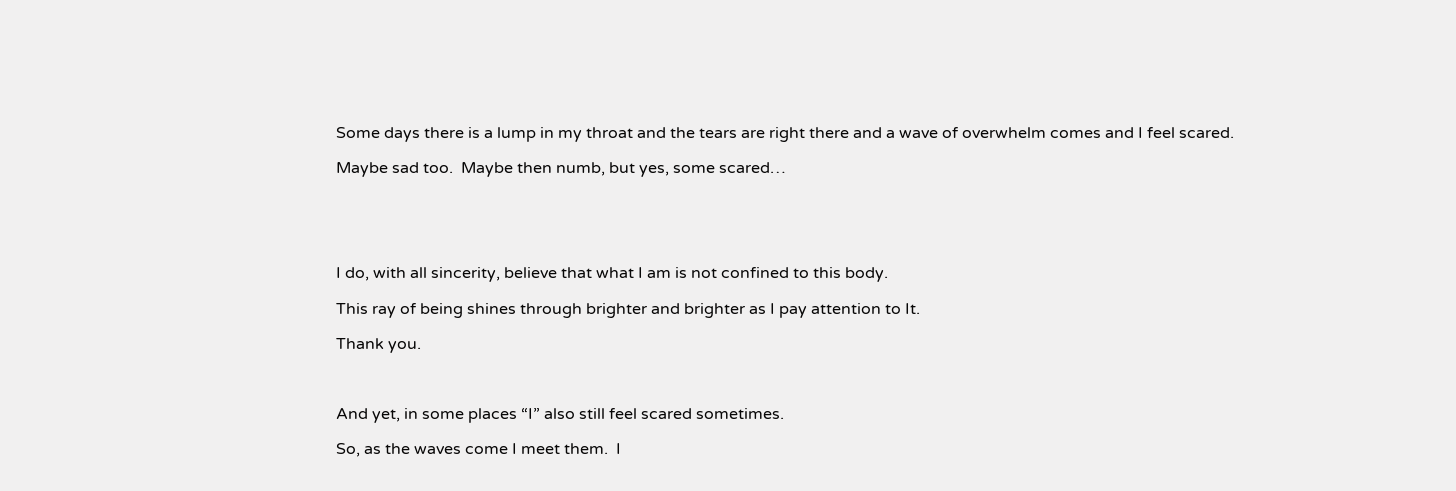Some days there is a lump in my throat and the tears are right there and a wave of overwhelm comes and I feel scared.

Maybe sad too.  Maybe then numb, but yes, some scared…





I do, with all sincerity, believe that what I am is not confined to this body.

This ray of being shines through brighter and brighter as I pay attention to It.

Thank you.



And yet, in some places “I” also still feel scared sometimes.

So, as the waves come I meet them.  I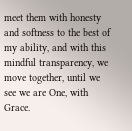meet them with honesty and softness to the best of my ability, and with this mindful transparency, we move together, until we see we are One, with Grace.